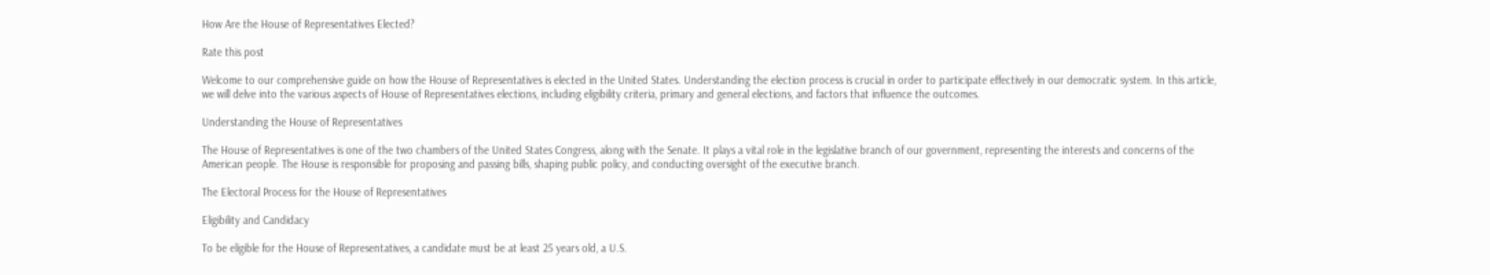How Are the House of Representatives Elected?

Rate this post

Welcome to our comprehensive guide on how the House of Representatives is elected in the United States. Understanding the election process is crucial in order to participate effectively in our democratic system. In this article, we will delve into the various aspects of House of Representatives elections, including eligibility criteria, primary and general elections, and factors that influence the outcomes.

Understanding the House of Representatives

The House of Representatives is one of the two chambers of the United States Congress, along with the Senate. It plays a vital role in the legislative branch of our government, representing the interests and concerns of the American people. The House is responsible for proposing and passing bills, shaping public policy, and conducting oversight of the executive branch.

The Electoral Process for the House of Representatives

Eligibility and Candidacy

To be eligible for the House of Representatives, a candidate must be at least 25 years old, a U.S.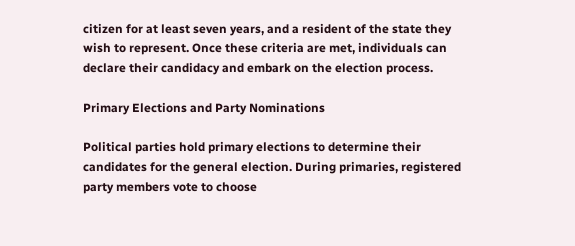citizen for at least seven years, and a resident of the state they wish to represent. Once these criteria are met, individuals can declare their candidacy and embark on the election process.

Primary Elections and Party Nominations

Political parties hold primary elections to determine their candidates for the general election. During primaries, registered party members vote to choose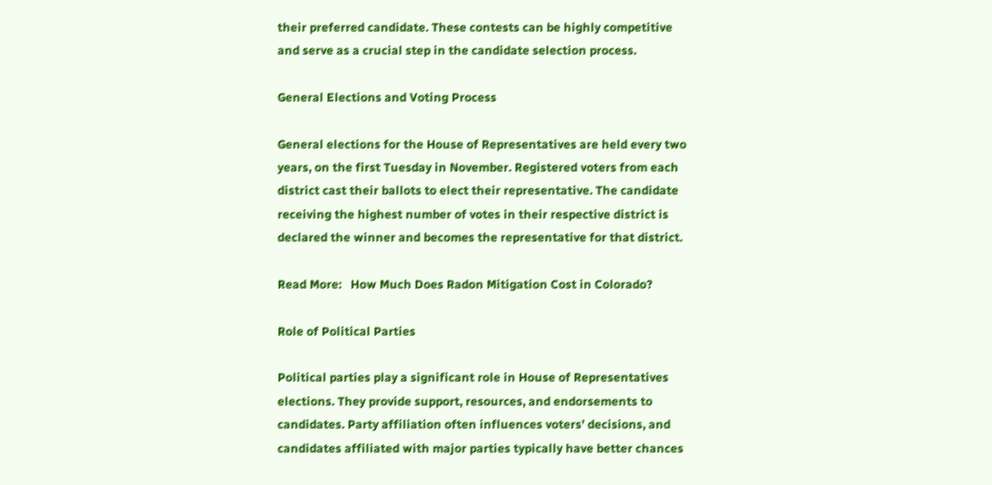their preferred candidate. These contests can be highly competitive and serve as a crucial step in the candidate selection process.

General Elections and Voting Process

General elections for the House of Representatives are held every two years, on the first Tuesday in November. Registered voters from each district cast their ballots to elect their representative. The candidate receiving the highest number of votes in their respective district is declared the winner and becomes the representative for that district.

Read More:   How Much Does Radon Mitigation Cost in Colorado?

Role of Political Parties

Political parties play a significant role in House of Representatives elections. They provide support, resources, and endorsements to candidates. Party affiliation often influences voters’ decisions, and candidates affiliated with major parties typically have better chances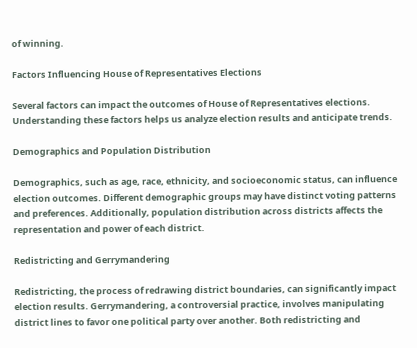of winning.

Factors Influencing House of Representatives Elections

Several factors can impact the outcomes of House of Representatives elections. Understanding these factors helps us analyze election results and anticipate trends.

Demographics and Population Distribution

Demographics, such as age, race, ethnicity, and socioeconomic status, can influence election outcomes. Different demographic groups may have distinct voting patterns and preferences. Additionally, population distribution across districts affects the representation and power of each district.

Redistricting and Gerrymandering

Redistricting, the process of redrawing district boundaries, can significantly impact election results. Gerrymandering, a controversial practice, involves manipulating district lines to favor one political party over another. Both redistricting and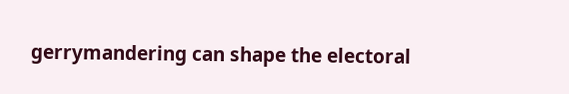gerrymandering can shape the electoral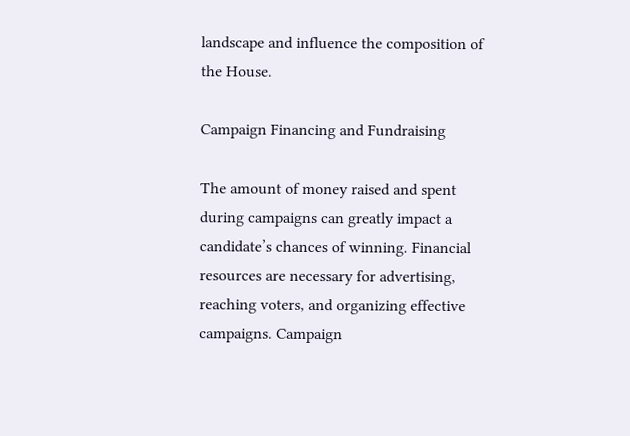landscape and influence the composition of the House.

Campaign Financing and Fundraising

The amount of money raised and spent during campaigns can greatly impact a candidate’s chances of winning. Financial resources are necessary for advertising, reaching voters, and organizing effective campaigns. Campaign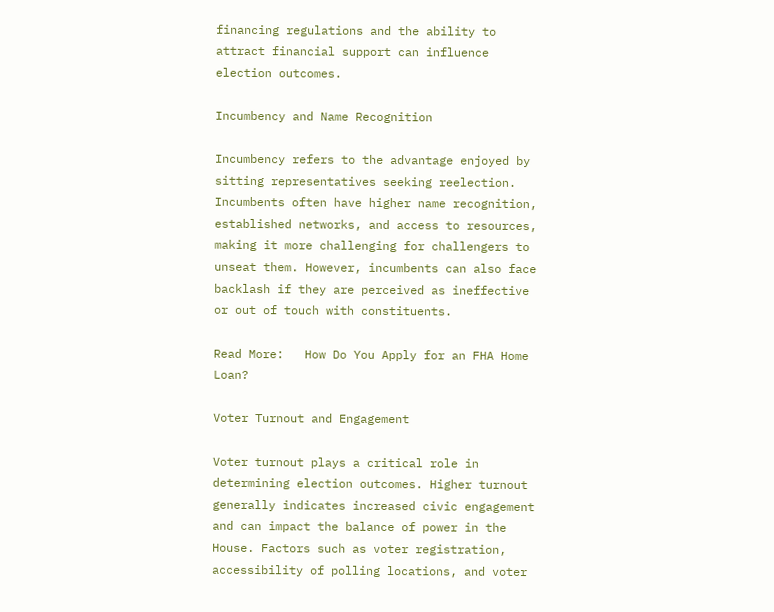financing regulations and the ability to attract financial support can influence election outcomes.

Incumbency and Name Recognition

Incumbency refers to the advantage enjoyed by sitting representatives seeking reelection. Incumbents often have higher name recognition, established networks, and access to resources, making it more challenging for challengers to unseat them. However, incumbents can also face backlash if they are perceived as ineffective or out of touch with constituents.

Read More:   How Do You Apply for an FHA Home Loan?

Voter Turnout and Engagement

Voter turnout plays a critical role in determining election outcomes. Higher turnout generally indicates increased civic engagement and can impact the balance of power in the House. Factors such as voter registration, accessibility of polling locations, and voter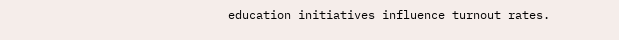education initiatives influence turnout rates.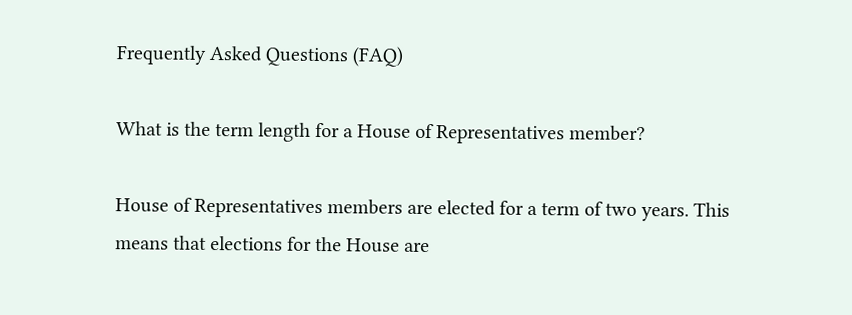Frequently Asked Questions (FAQ)

What is the term length for a House of Representatives member?

House of Representatives members are elected for a term of two years. This means that elections for the House are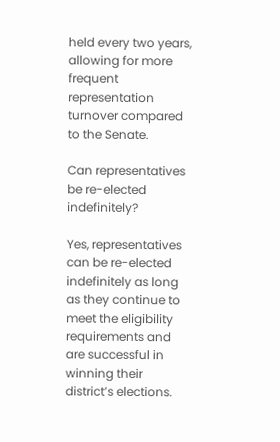held every two years, allowing for more frequent representation turnover compared to the Senate.

Can representatives be re-elected indefinitely?

Yes, representatives can be re-elected indefinitely as long as they continue to meet the eligibility requirements and are successful in winning their district’s elections.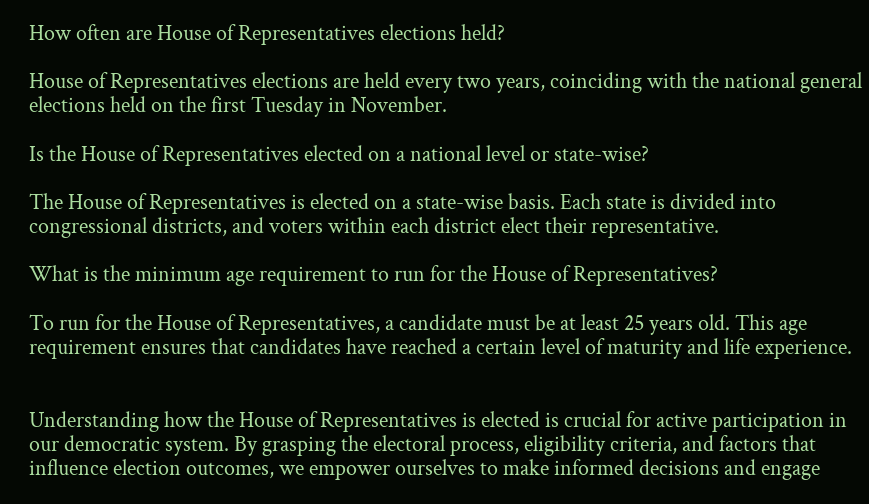How often are House of Representatives elections held?

House of Representatives elections are held every two years, coinciding with the national general elections held on the first Tuesday in November.

Is the House of Representatives elected on a national level or state-wise?

The House of Representatives is elected on a state-wise basis. Each state is divided into congressional districts, and voters within each district elect their representative.

What is the minimum age requirement to run for the House of Representatives?

To run for the House of Representatives, a candidate must be at least 25 years old. This age requirement ensures that candidates have reached a certain level of maturity and life experience.


Understanding how the House of Representatives is elected is crucial for active participation in our democratic system. By grasping the electoral process, eligibility criteria, and factors that influence election outcomes, we empower ourselves to make informed decisions and engage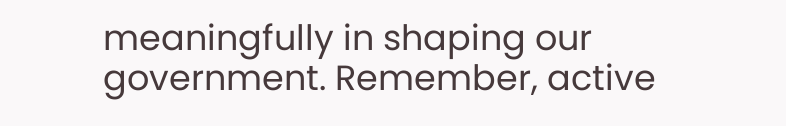meaningfully in shaping our government. Remember, active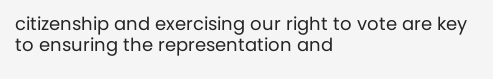citizenship and exercising our right to vote are key to ensuring the representation and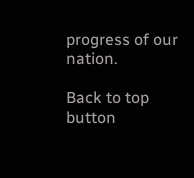progress of our nation.

Back to top button